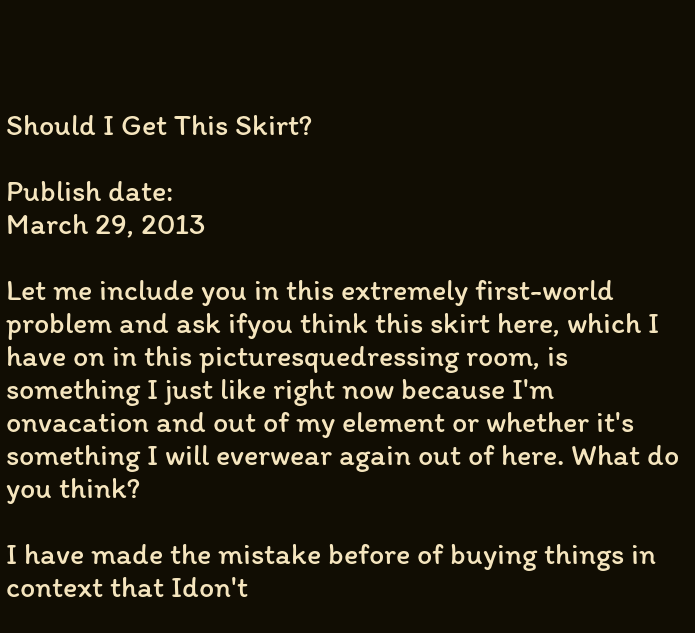Should I Get This Skirt?

Publish date:
March 29, 2013

Let me include you in this extremely first-world problem and ask ifyou think this skirt here, which I have on in this picturesquedressing room, is something I just like right now because I'm onvacation and out of my element or whether it's something I will everwear again out of here. What do you think?

I have made the mistake before of buying things in context that Idon't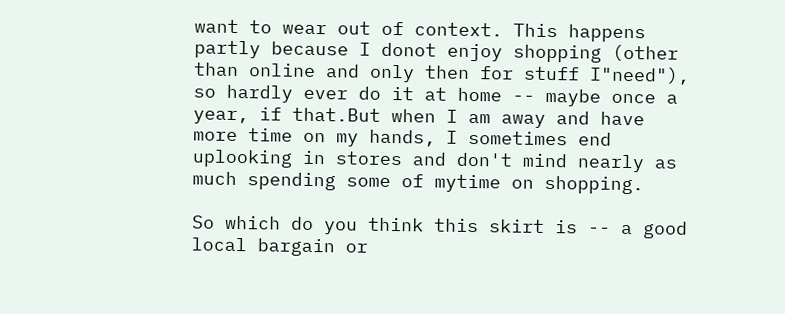want to wear out of context. This happens partly because I donot enjoy shopping (other than online and only then for stuff I"need"), so hardly ever do it at home -- maybe once a year, if that.But when I am away and have more time on my hands, I sometimes end uplooking in stores and don't mind nearly as much spending some of mytime on shopping.

So which do you think this skirt is -- a good local bargain or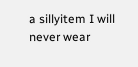a sillyitem I will never wear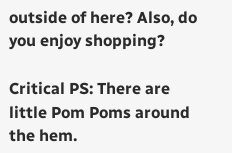outside of here? Also, do you enjoy shopping?

Critical PS: There are little Pom Poms around the hem.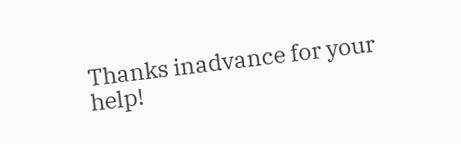Thanks inadvance for your help!